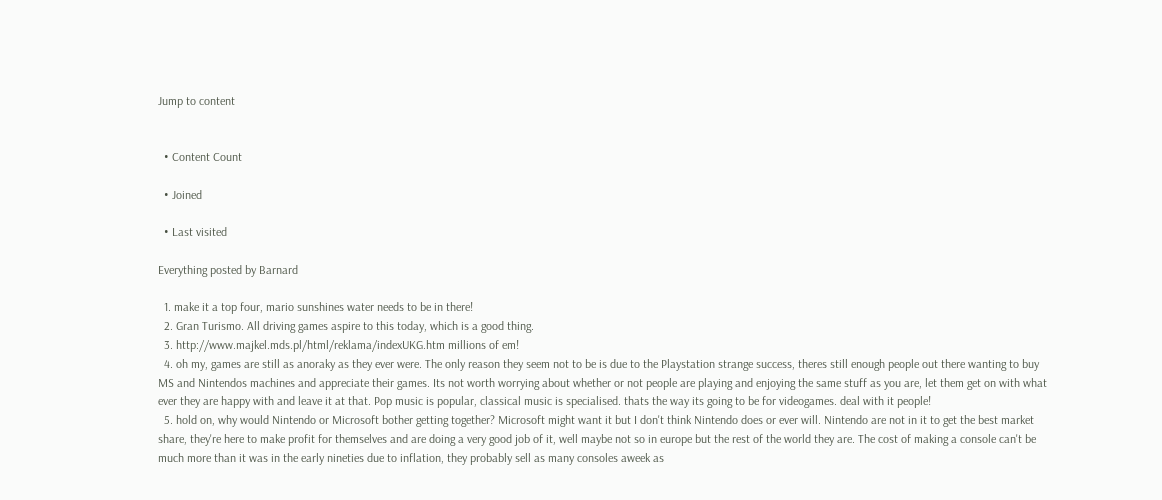Jump to content


  • Content Count

  • Joined

  • Last visited

Everything posted by Barnard

  1. make it a top four, mario sunshines water needs to be in there!
  2. Gran Turismo. All driving games aspire to this today, which is a good thing.
  3. http://www.majkel.mds.pl/html/reklama/indexUKG.htm millions of em!
  4. oh my, games are still as anoraky as they ever were. The only reason they seem not to be is due to the Playstation strange success, theres still enough people out there wanting to buy MS and Nintendos machines and appreciate their games. Its not worth worrying about whether or not people are playing and enjoying the same stuff as you are, let them get on with what ever they are happy with and leave it at that. Pop music is popular, classical music is specialised. thats the way its going to be for videogames. deal with it people!
  5. hold on, why would Nintendo or Microsoft bother getting together? Microsoft might want it but I don't think Nintendo does or ever will. Nintendo are not in it to get the best market share, they're here to make profit for themselves and are doing a very good job of it, well maybe not so in europe but the rest of the world they are. The cost of making a console can't be much more than it was in the early nineties due to inflation, they probably sell as many consoles aweek as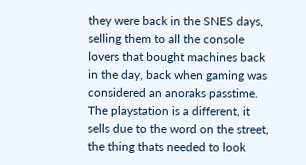they were back in the SNES days, selling them to all the console lovers that bought machines back in the day, back when gaming was considered an anoraks passtime. The playstation is a different, it sells due to the word on the street, the thing thats needed to look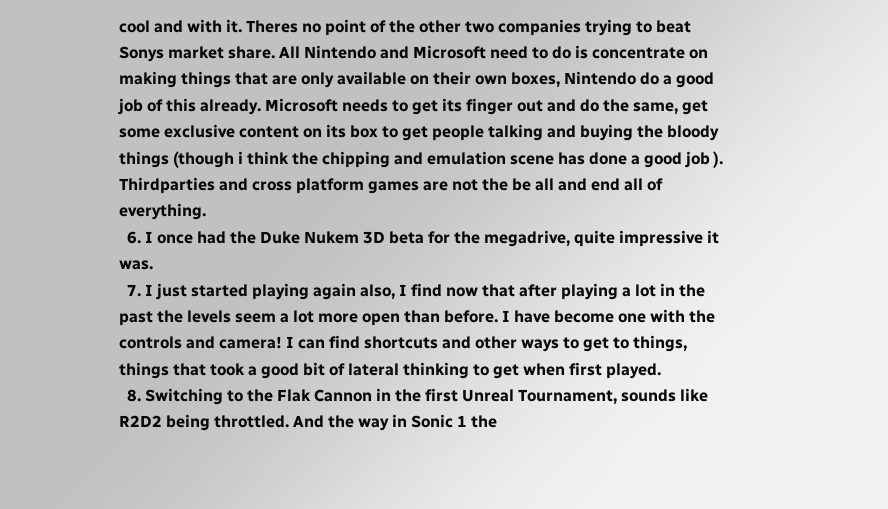cool and with it. Theres no point of the other two companies trying to beat Sonys market share. All Nintendo and Microsoft need to do is concentrate on making things that are only available on their own boxes, Nintendo do a good job of this already. Microsoft needs to get its finger out and do the same, get some exclusive content on its box to get people talking and buying the bloody things (though i think the chipping and emulation scene has done a good job ). Thirdparties and cross platform games are not the be all and end all of everything.
  6. I once had the Duke Nukem 3D beta for the megadrive, quite impressive it was.
  7. I just started playing again also, I find now that after playing a lot in the past the levels seem a lot more open than before. I have become one with the controls and camera! I can find shortcuts and other ways to get to things, things that took a good bit of lateral thinking to get when first played.
  8. Switching to the Flak Cannon in the first Unreal Tournament, sounds like R2D2 being throttled. And the way in Sonic 1 the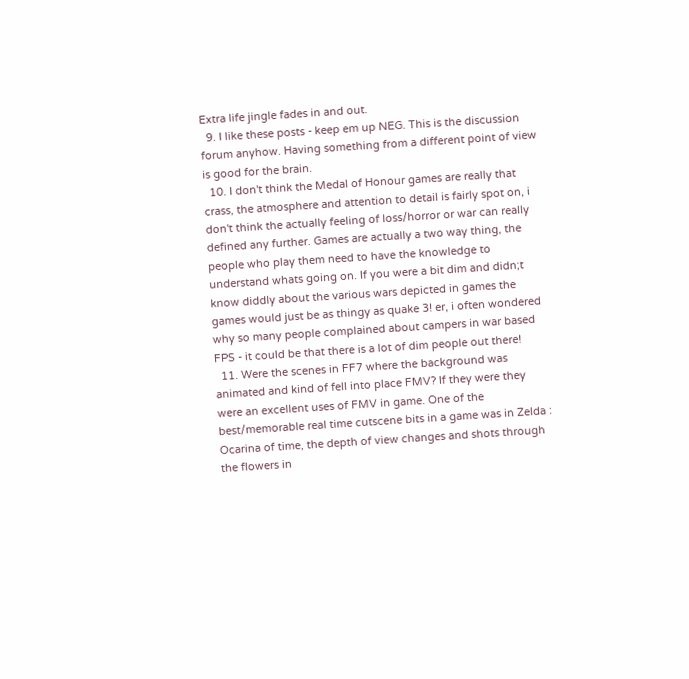Extra life jingle fades in and out.
  9. I like these posts - keep em up NEG. This is the discussion forum anyhow. Having something from a different point of view is good for the brain.
  10. I don't think the Medal of Honour games are really that crass, the atmosphere and attention to detail is fairly spot on, i don't think the actually feeling of loss/horror or war can really defined any further. Games are actually a two way thing, the people who play them need to have the knowledge to understand whats going on. If you were a bit dim and didn;t know diddly about the various wars depicted in games the games would just be as thingy as quake 3! er, i often wondered why so many people complained about campers in war based FPS - it could be that there is a lot of dim people out there!
  11. Were the scenes in FF7 where the background was animated and kind of fell into place FMV? If they were they were an excellent uses of FMV in game. One of the best/memorable real time cutscene bits in a game was in Zelda : Ocarina of time, the depth of view changes and shots through the flowers in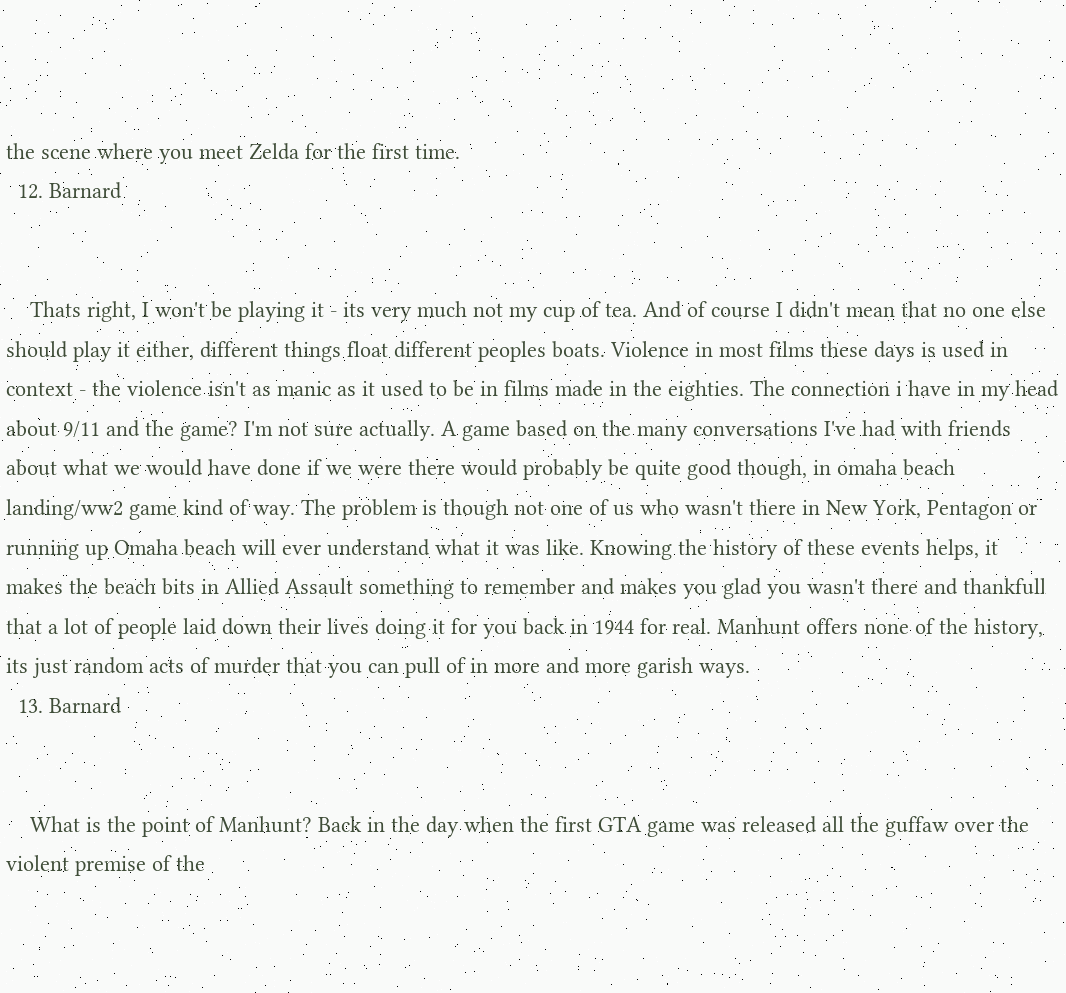the scene where you meet Zelda for the first time.
  12. Barnard


    Thats right, I won't be playing it - its very much not my cup of tea. And of course I didn't mean that no one else should play it either, different things float different peoples boats. Violence in most films these days is used in context - the violence isn't as manic as it used to be in films made in the eighties. The connection i have in my head about 9/11 and the game? I'm not sure actually. A game based on the many conversations I've had with friends about what we would have done if we were there would probably be quite good though, in omaha beach landing/ww2 game kind of way. The problem is though not one of us who wasn't there in New York, Pentagon or running up Omaha beach will ever understand what it was like. Knowing the history of these events helps, it makes the beach bits in Allied Assault something to remember and makes you glad you wasn't there and thankfull that a lot of people laid down their lives doing it for you back in 1944 for real. Manhunt offers none of the history, its just random acts of murder that you can pull of in more and more garish ways.
  13. Barnard


    What is the point of Manhunt? Back in the day when the first GTA game was released all the guffaw over the violent premise of the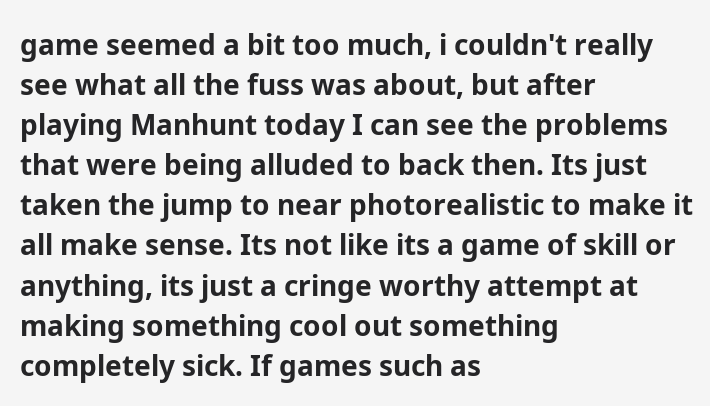game seemed a bit too much, i couldn't really see what all the fuss was about, but after playing Manhunt today I can see the problems that were being alluded to back then. Its just taken the jump to near photorealistic to make it all make sense. Its not like its a game of skill or anything, its just a cringe worthy attempt at making something cool out something completely sick. If games such as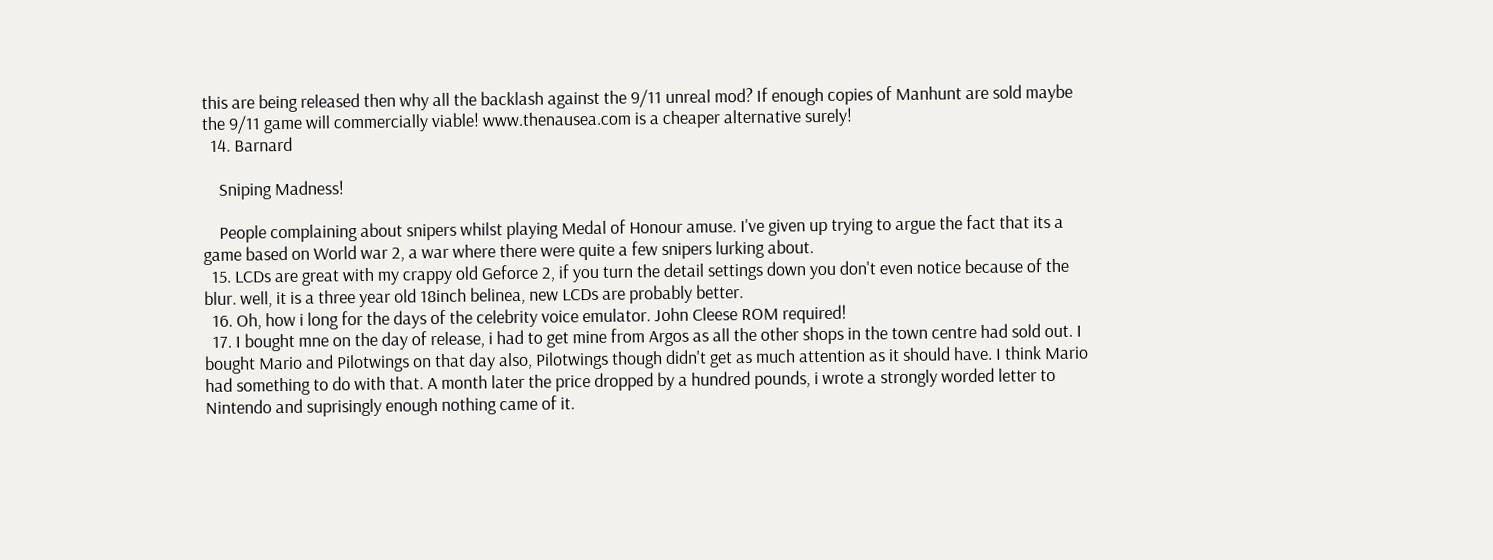this are being released then why all the backlash against the 9/11 unreal mod? If enough copies of Manhunt are sold maybe the 9/11 game will commercially viable! www.thenausea.com is a cheaper alternative surely!
  14. Barnard

    Sniping Madness!

    People complaining about snipers whilst playing Medal of Honour amuse. I've given up trying to argue the fact that its a game based on World war 2, a war where there were quite a few snipers lurking about.
  15. LCDs are great with my crappy old Geforce 2, if you turn the detail settings down you don't even notice because of the blur. well, it is a three year old 18inch belinea, new LCDs are probably better.
  16. Oh, how i long for the days of the celebrity voice emulator. John Cleese ROM required!
  17. I bought mne on the day of release, i had to get mine from Argos as all the other shops in the town centre had sold out. I bought Mario and Pilotwings on that day also, Pilotwings though didn't get as much attention as it should have. I think Mario had something to do with that. A month later the price dropped by a hundred pounds, i wrote a strongly worded letter to Nintendo and suprisingly enough nothing came of it.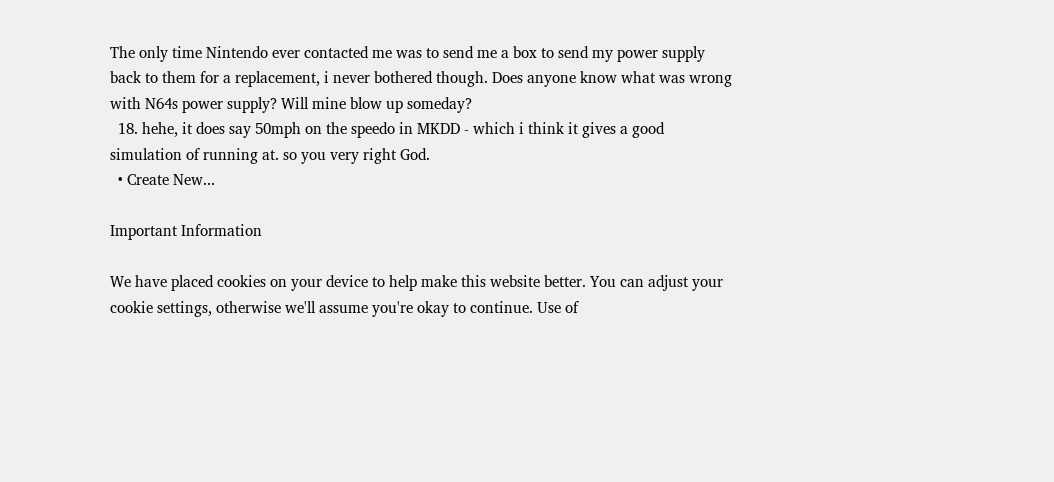The only time Nintendo ever contacted me was to send me a box to send my power supply back to them for a replacement, i never bothered though. Does anyone know what was wrong with N64s power supply? Will mine blow up someday?
  18. hehe, it does say 50mph on the speedo in MKDD - which i think it gives a good simulation of running at. so you very right God.
  • Create New...

Important Information

We have placed cookies on your device to help make this website better. You can adjust your cookie settings, otherwise we'll assume you're okay to continue. Use of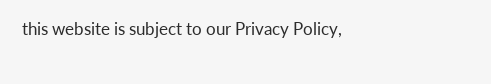this website is subject to our Privacy Policy,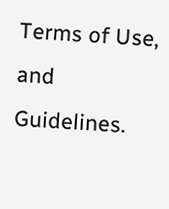Terms of Use, and Guidelines.